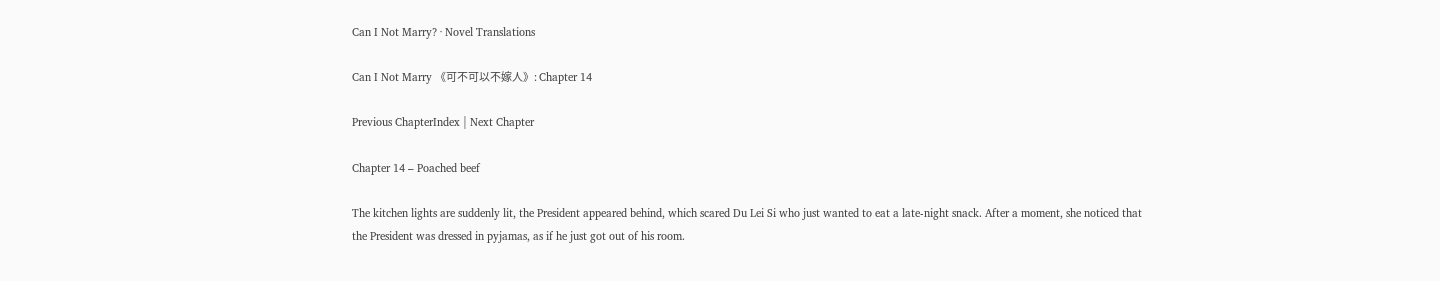Can I Not Marry? · Novel Translations

Can I Not Marry 《可不可以不嫁人》: Chapter 14

Previous ChapterIndex | Next Chapter

Chapter 14 – Poached beef

The kitchen lights are suddenly lit, the President appeared behind, which scared Du Lei Si who just wanted to eat a late-night snack. After a moment, she noticed that the President was dressed in pyjamas, as if he just got out of his room.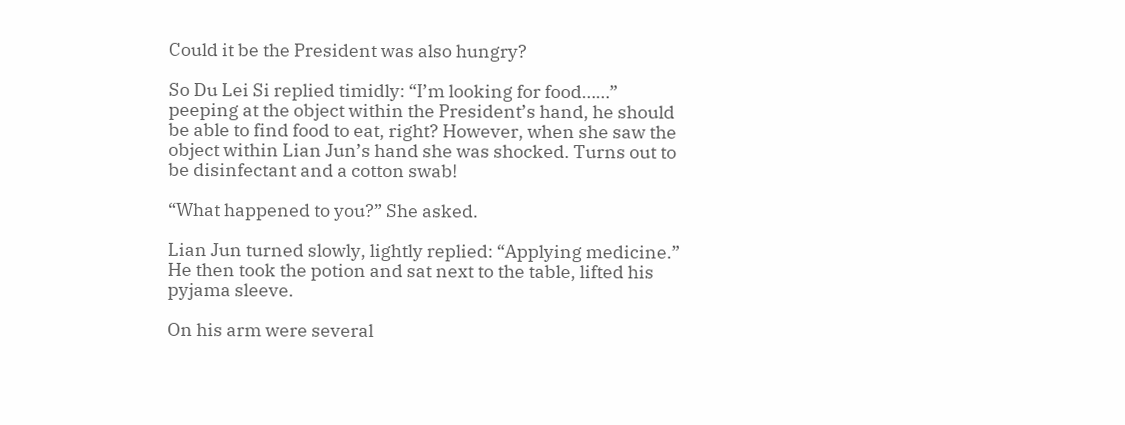Could it be the President was also hungry?

So Du Lei Si replied timidly: “I’m looking for food……” peeping at the object within the President’s hand, he should be able to find food to eat, right? However, when she saw the object within Lian Jun’s hand she was shocked. Turns out to be disinfectant and a cotton swab!

“What happened to you?” She asked.

Lian Jun turned slowly, lightly replied: “Applying medicine.” He then took the potion and sat next to the table, lifted his pyjama sleeve.

On his arm were several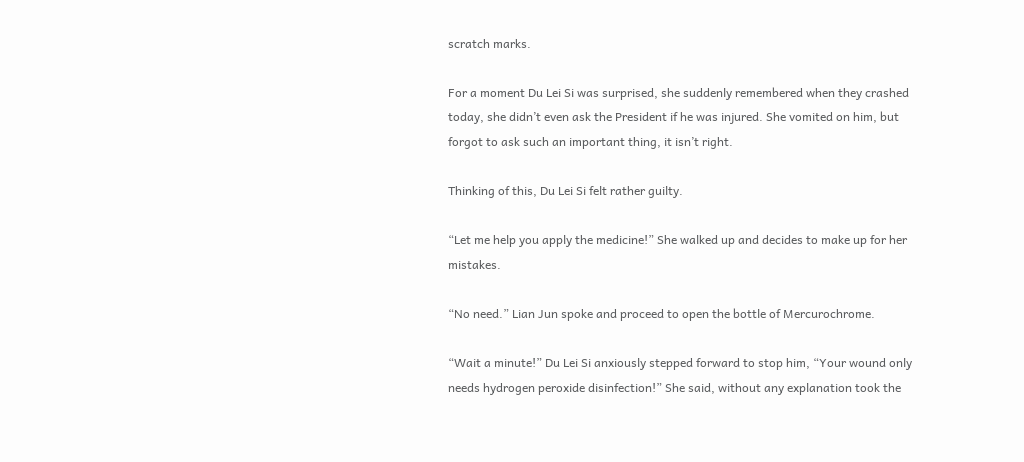scratch marks.

For a moment Du Lei Si was surprised, she suddenly remembered when they crashed today, she didn’t even ask the President if he was injured. She vomited on him, but forgot to ask such an important thing, it isn’t right.

Thinking of this, Du Lei Si felt rather guilty.

“Let me help you apply the medicine!” She walked up and decides to make up for her mistakes.

“No need.” Lian Jun spoke and proceed to open the bottle of Mercurochrome.

“Wait a minute!” Du Lei Si anxiously stepped forward to stop him, “Your wound only needs hydrogen peroxide disinfection!” She said, without any explanation took the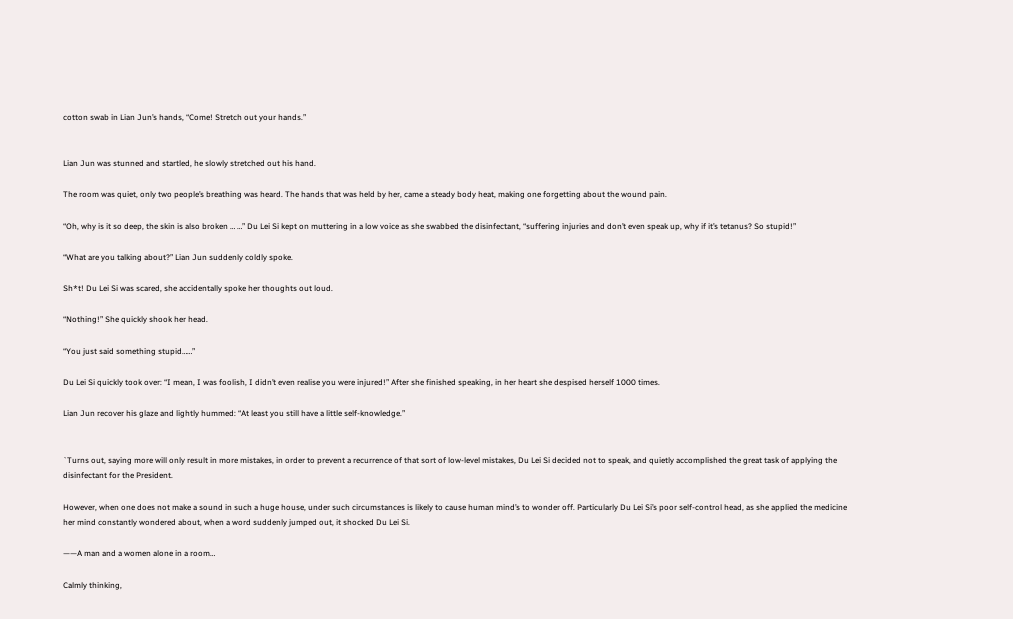cotton swab in Lian Jun’s hands, “Come! Stretch out your hands.”


Lian Jun was stunned and startled, he slowly stretched out his hand.

The room was quiet, only two people’s breathing was heard. The hands that was held by her, came a steady body heat, making one forgetting about the wound pain.

“Oh, why is it so deep, the skin is also broken … …” Du Lei Si kept on muttering in a low voice as she swabbed the disinfectant, “suffering injuries and don’t even speak up, why if it’s tetanus? So stupid!”

“What are you talking about?” Lian Jun suddenly coldly spoke.

Sh*t! Du Lei Si was scared, she accidentally spoke her thoughts out loud.

“Nothing!” She quickly shook her head.

“You just said something stupid……”

Du Lei Si quickly took over: “I mean, I was foolish, I didn’t even realise you were injured!” After she finished speaking, in her heart she despised herself 1000 times.

Lian Jun recover his glaze and lightly hummed: “At least you still have a little self-knowledge.”


`Turns out, saying more will only result in more mistakes, in order to prevent a recurrence of that sort of low-level mistakes, Du Lei Si decided not to speak, and quietly accomplished the great task of applying the disinfectant for the President.

However, when one does not make a sound in such a huge house, under such circumstances is likely to cause human mind’s to wonder off. Particularly Du Lei Si’s poor self-control head, as she applied the medicine her mind constantly wondered about, when a word suddenly jumped out, it shocked Du Lei Si.

——A man and a women alone in a room…

Calmly thinking,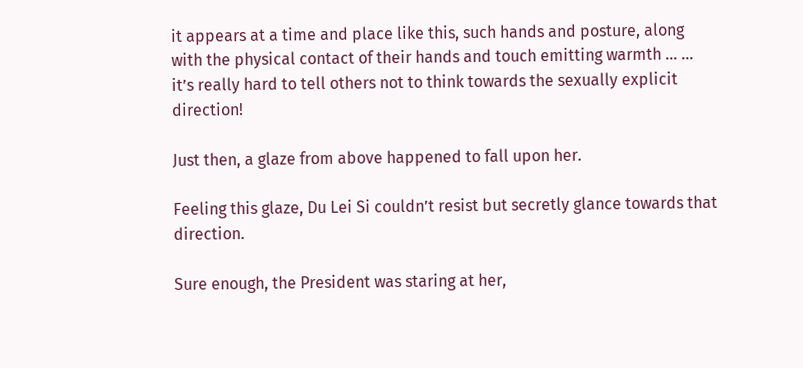it appears at a time and place like this, such hands and posture, along with the physical contact of their hands and touch emitting warmth … … it’s really hard to tell others not to think towards the sexually explicit direction!

Just then, a glaze from above happened to fall upon her.

Feeling this glaze, Du Lei Si couldn’t resist but secretly glance towards that direction.

Sure enough, the President was staring at her,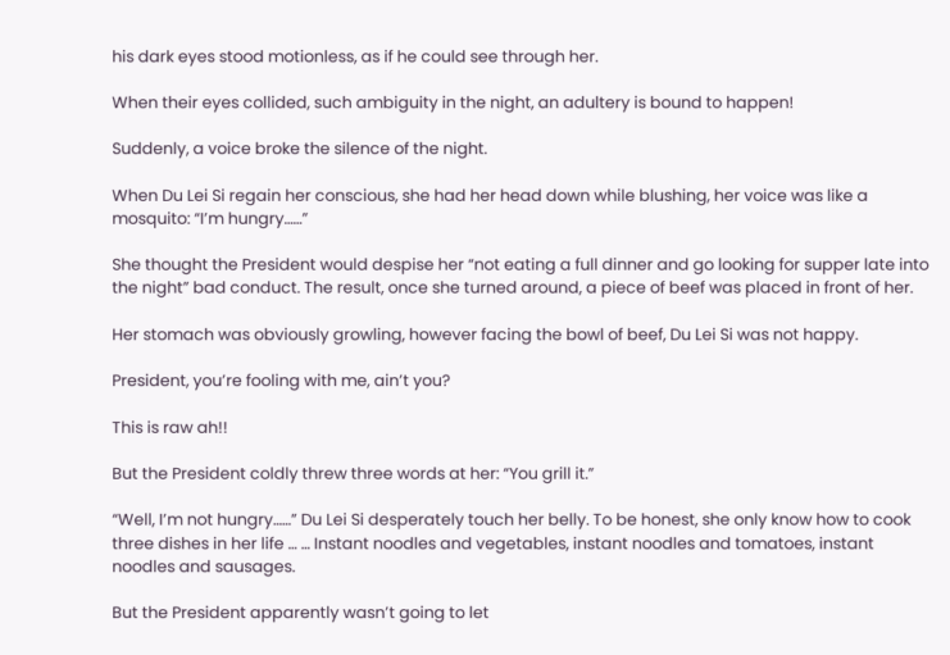his dark eyes stood motionless, as if he could see through her.

When their eyes collided, such ambiguity in the night, an adultery is bound to happen!

Suddenly, a voice broke the silence of the night.

When Du Lei Si regain her conscious, she had her head down while blushing, her voice was like a mosquito: “I’m hungry……”

She thought the President would despise her “not eating a full dinner and go looking for supper late into the night” bad conduct. The result, once she turned around, a piece of beef was placed in front of her.

Her stomach was obviously growling, however facing the bowl of beef, Du Lei Si was not happy.

President, you’re fooling with me, ain’t you?

This is raw ah!!

But the President coldly threw three words at her: “You grill it.”

“Well, I’m not hungry……” Du Lei Si desperately touch her belly. To be honest, she only know how to cook three dishes in her life … … Instant noodles and vegetables, instant noodles and tomatoes, instant noodles and sausages.

But the President apparently wasn’t going to let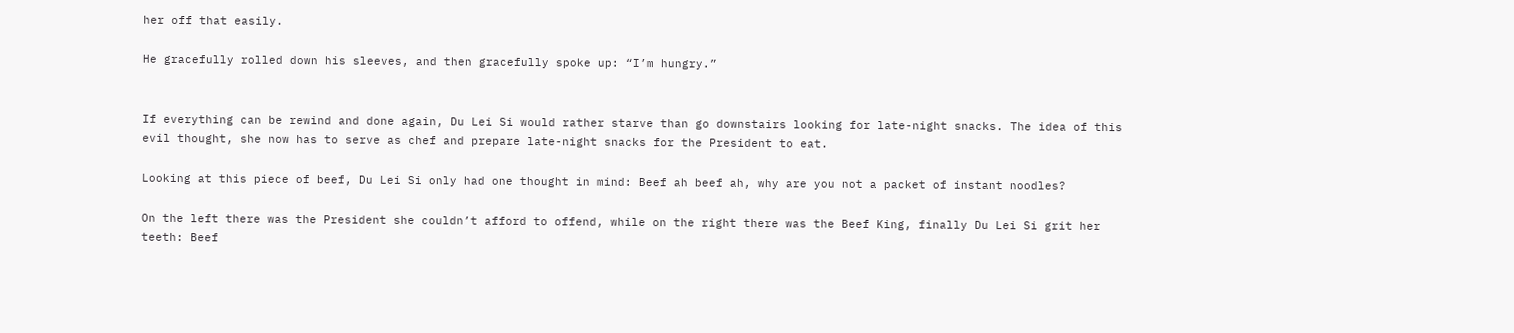her off that easily.

He gracefully rolled down his sleeves, and then gracefully spoke up: “I’m hungry.”


If everything can be rewind and done again, Du Lei Si would rather starve than go downstairs looking for late-night snacks. The idea of this evil thought, she now has to serve as chef and prepare late-night snacks for the President to eat.

Looking at this piece of beef, Du Lei Si only had one thought in mind: Beef ah beef ah, why are you not a packet of instant noodles?

On the left there was the President she couldn’t afford to offend, while on the right there was the Beef King, finally Du Lei Si grit her teeth: Beef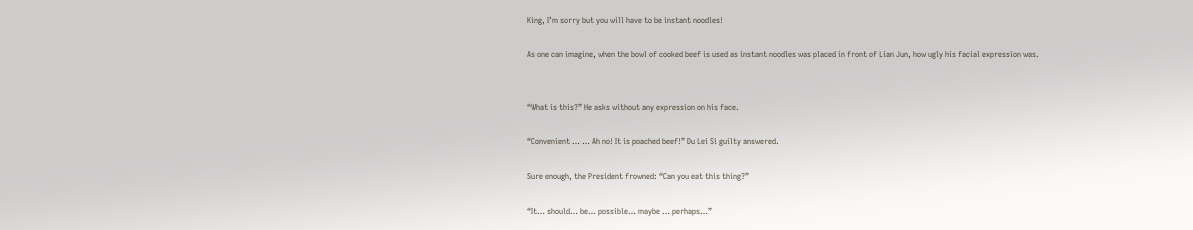King, I’m sorry but you will have to be instant noodles!

As one can imagine, when the bowl of cooked beef is used as instant noodles was placed in front of Lian Jun, how ugly his facial expression was.


“What is this?” He asks without any expression on his face.

“Convenient … … Ah no! It is poached beef!” Du Lei Si guilty answered.

Sure enough, the President frowned: “Can you eat this thing?”

“It… should… be… possible… maybe … perhaps…”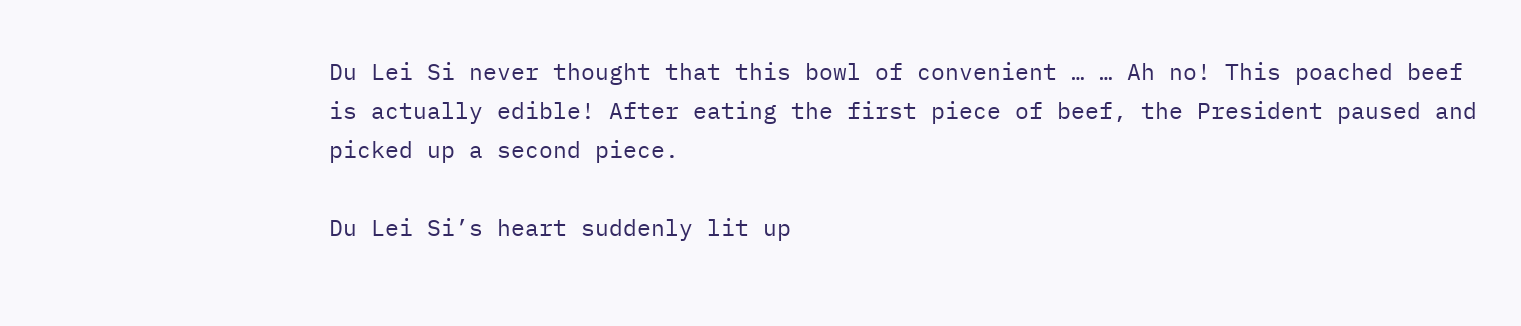Du Lei Si never thought that this bowl of convenient … … Ah no! This poached beef is actually edible! After eating the first piece of beef, the President paused and picked up a second piece.

Du Lei Si’s heart suddenly lit up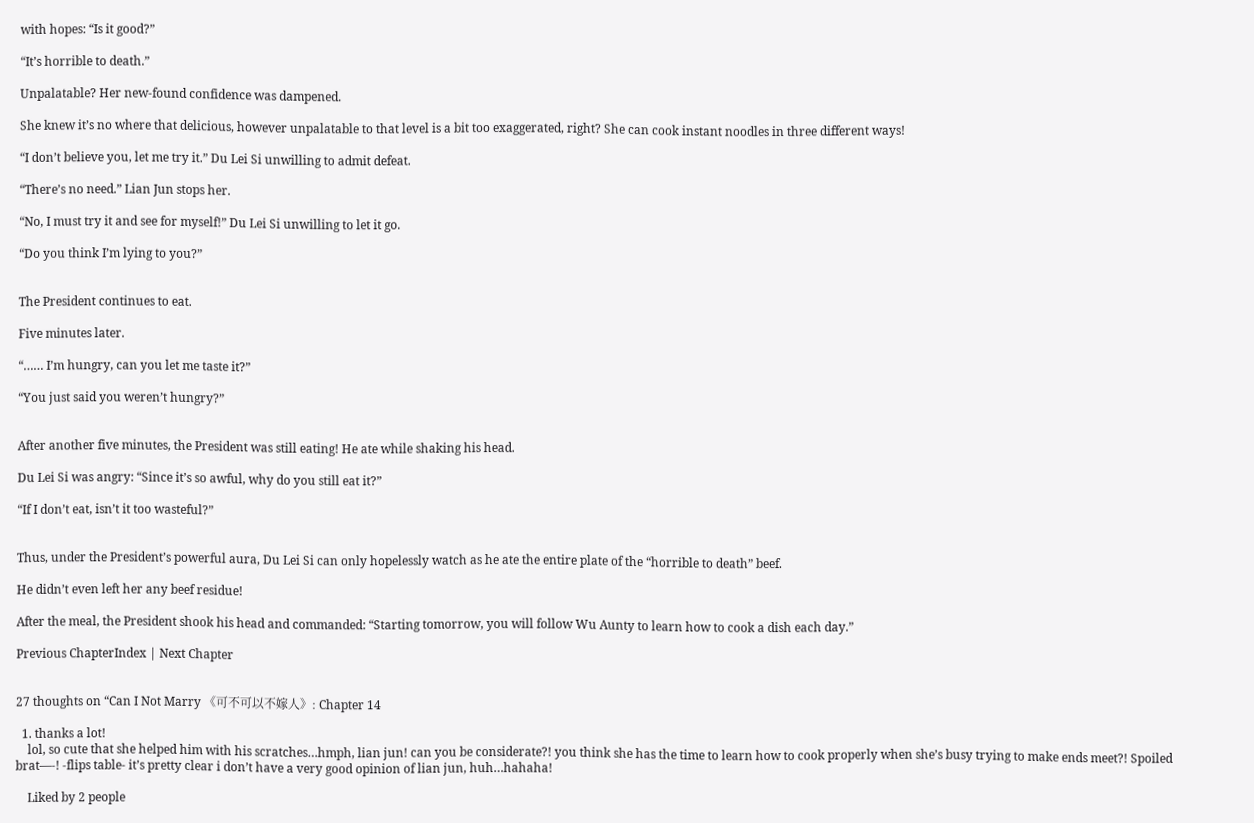with hopes: “Is it good?”

“It’s horrible to death.”

Unpalatable? Her new-found confidence was dampened.

She knew it’s no where that delicious, however unpalatable to that level is a bit too exaggerated, right? She can cook instant noodles in three different ways!

“I don’t believe you, let me try it.” Du Lei Si unwilling to admit defeat.

“There’s no need.” Lian Jun stops her.

“No, I must try it and see for myself!” Du Lei Si unwilling to let it go.

“Do you think I’m lying to you?”


The President continues to eat.

Five minutes later.

“…… I’m hungry, can you let me taste it?”

“You just said you weren’t hungry?”


After another five minutes, the President was still eating! He ate while shaking his head.

Du Lei Si was angry: “Since it’s so awful, why do you still eat it?”

“If I don’t eat, isn’t it too wasteful?”


Thus, under the President’s powerful aura, Du Lei Si can only hopelessly watch as he ate the entire plate of the “horrible to death” beef.

He didn’t even left her any beef residue!

After the meal, the President shook his head and commanded: “Starting tomorrow, you will follow Wu Aunty to learn how to cook a dish each day.”

Previous ChapterIndex | Next Chapter


27 thoughts on “Can I Not Marry 《可不可以不嫁人》: Chapter 14

  1. thanks a lot!
    lol, so cute that she helped him with his scratches…hmph, lian jun! can you be considerate?! you think she has the time to learn how to cook properly when she’s busy trying to make ends meet?! Spoiled brat—-! -flips table- it’s pretty clear i don’t have a very good opinion of lian jun, huh…hahaha!

    Liked by 2 people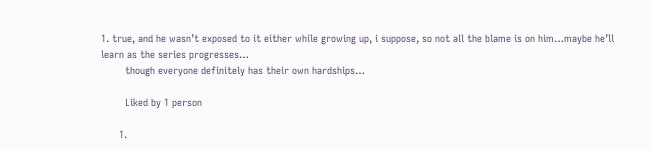1. true, and he wasn’t exposed to it either while growing up, i suppose, so not all the blame is on him…maybe he’ll learn as the series progresses…
        though everyone definitely has their own hardships…

        Liked by 1 person

      1.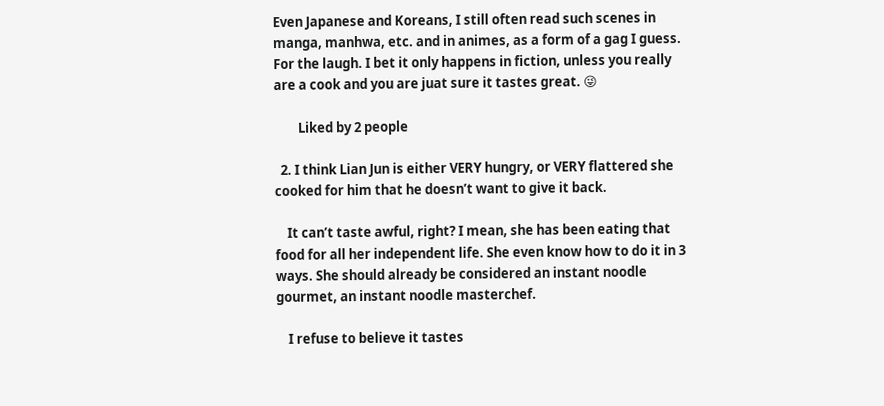Even Japanese and Koreans, I still often read such scenes in manga, manhwa, etc. and in animes, as a form of a gag I guess. For the laugh. I bet it only happens in fiction, unless you really are a cook and you are juat sure it tastes great. 😜

        Liked by 2 people

  2. I think Lian Jun is either VERY hungry, or VERY flattered she cooked for him that he doesn’t want to give it back.

    It can’t taste awful, right? I mean, she has been eating that food for all her independent life. She even know how to do it in 3 ways. She should already be considered an instant noodle gourmet, an instant noodle masterchef.

    I refuse to believe it tastes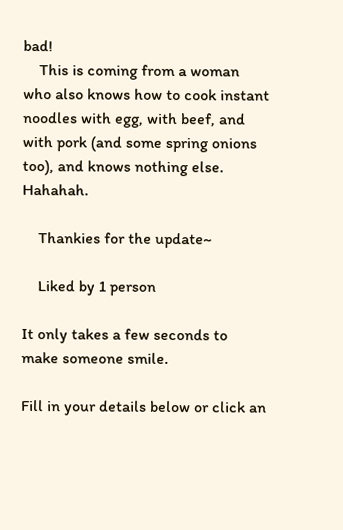bad!
    This is coming from a woman who also knows how to cook instant noodles with egg, with beef, and with pork (and some spring onions too), and knows nothing else. Hahahah.

    Thankies for the update~

    Liked by 1 person

It only takes a few seconds to make someone smile.

Fill in your details below or click an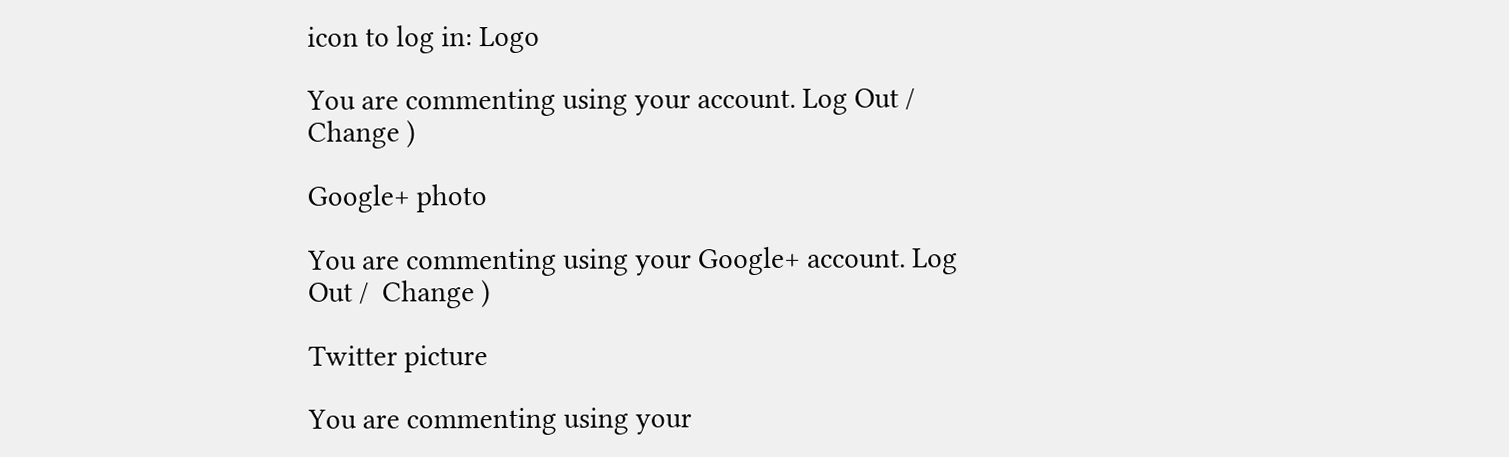icon to log in: Logo

You are commenting using your account. Log Out /  Change )

Google+ photo

You are commenting using your Google+ account. Log Out /  Change )

Twitter picture

You are commenting using your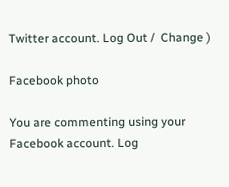Twitter account. Log Out /  Change )

Facebook photo

You are commenting using your Facebook account. Log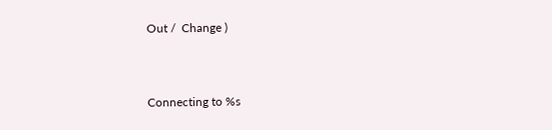Out /  Change )


Connecting to %s